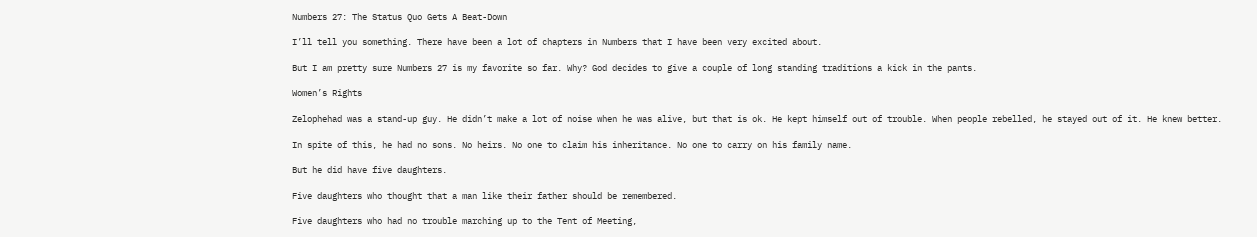Numbers 27: The Status Quo Gets A Beat-Down

I’ll tell you something. There have been a lot of chapters in Numbers that I have been very excited about.

But I am pretty sure Numbers 27 is my favorite so far. Why? God decides to give a couple of long standing traditions a kick in the pants.

Women’s Rights

Zelophehad was a stand-up guy. He didn’t make a lot of noise when he was alive, but that is ok. He kept himself out of trouble. When people rebelled, he stayed out of it. He knew better.

In spite of this, he had no sons. No heirs. No one to claim his inheritance. No one to carry on his family name.

But he did have five daughters.

Five daughters who thought that a man like their father should be remembered.

Five daughters who had no trouble marching up to the Tent of Meeting,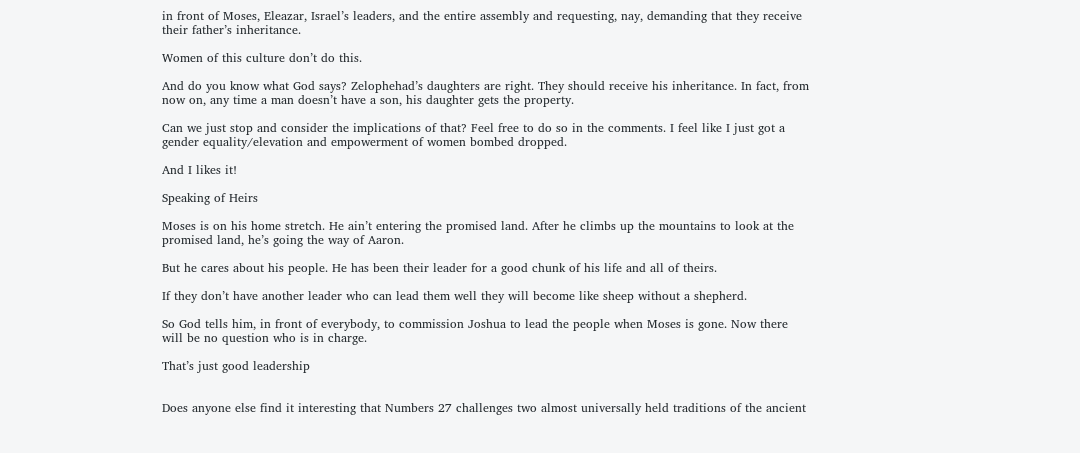in front of Moses, Eleazar, Israel’s leaders, and the entire assembly and requesting, nay, demanding that they receive their father’s inheritance.

Women of this culture don’t do this.

And do you know what God says? Zelophehad’s daughters are right. They should receive his inheritance. In fact, from now on, any time a man doesn’t have a son, his daughter gets the property.

Can we just stop and consider the implications of that? Feel free to do so in the comments. I feel like I just got a gender equality/elevation and empowerment of women bombed dropped.

And I likes it!

Speaking of Heirs

Moses is on his home stretch. He ain’t entering the promised land. After he climbs up the mountains to look at the promised land, he’s going the way of Aaron.

But he cares about his people. He has been their leader for a good chunk of his life and all of theirs.

If they don’t have another leader who can lead them well they will become like sheep without a shepherd.

So God tells him, in front of everybody, to commission Joshua to lead the people when Moses is gone. Now there will be no question who is in charge.

That’s just good leadership


Does anyone else find it interesting that Numbers 27 challenges two almost universally held traditions of the ancient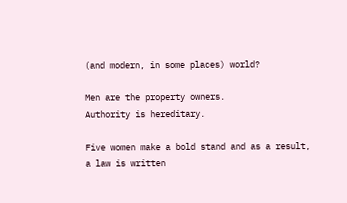(and modern, in some places) world?

Men are the property owners.
Authority is hereditary.

Five women make a bold stand and as a result, a law is written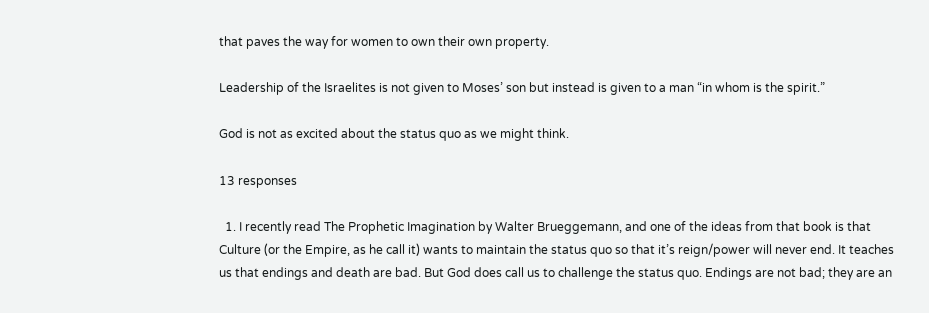that paves the way for women to own their own property.

Leadership of the Israelites is not given to Moses’ son but instead is given to a man “in whom is the spirit.”

God is not as excited about the status quo as we might think.

13 responses

  1. I recently read The Prophetic Imagination by Walter Brueggemann, and one of the ideas from that book is that Culture (or the Empire, as he call it) wants to maintain the status quo so that it’s reign/power will never end. It teaches us that endings and death are bad. But God does call us to challenge the status quo. Endings are not bad; they are an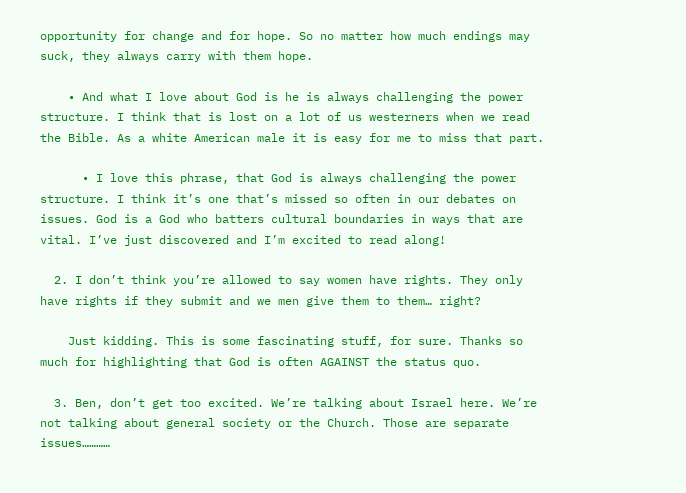opportunity for change and for hope. So no matter how much endings may suck, they always carry with them hope.

    • And what I love about God is he is always challenging the power structure. I think that is lost on a lot of us westerners when we read the Bible. As a white American male it is easy for me to miss that part.

      • I love this phrase, that God is always challenging the power structure. I think it’s one that’s missed so often in our debates on issues. God is a God who batters cultural boundaries in ways that are vital. I’ve just discovered and I’m excited to read along!

  2. I don’t think you’re allowed to say women have rights. They only have rights if they submit and we men give them to them… right?

    Just kidding. This is some fascinating stuff, for sure. Thanks so much for highlighting that God is often AGAINST the status quo.

  3. Ben, don’t get too excited. We’re talking about Israel here. We’re not talking about general society or the Church. Those are separate issues…………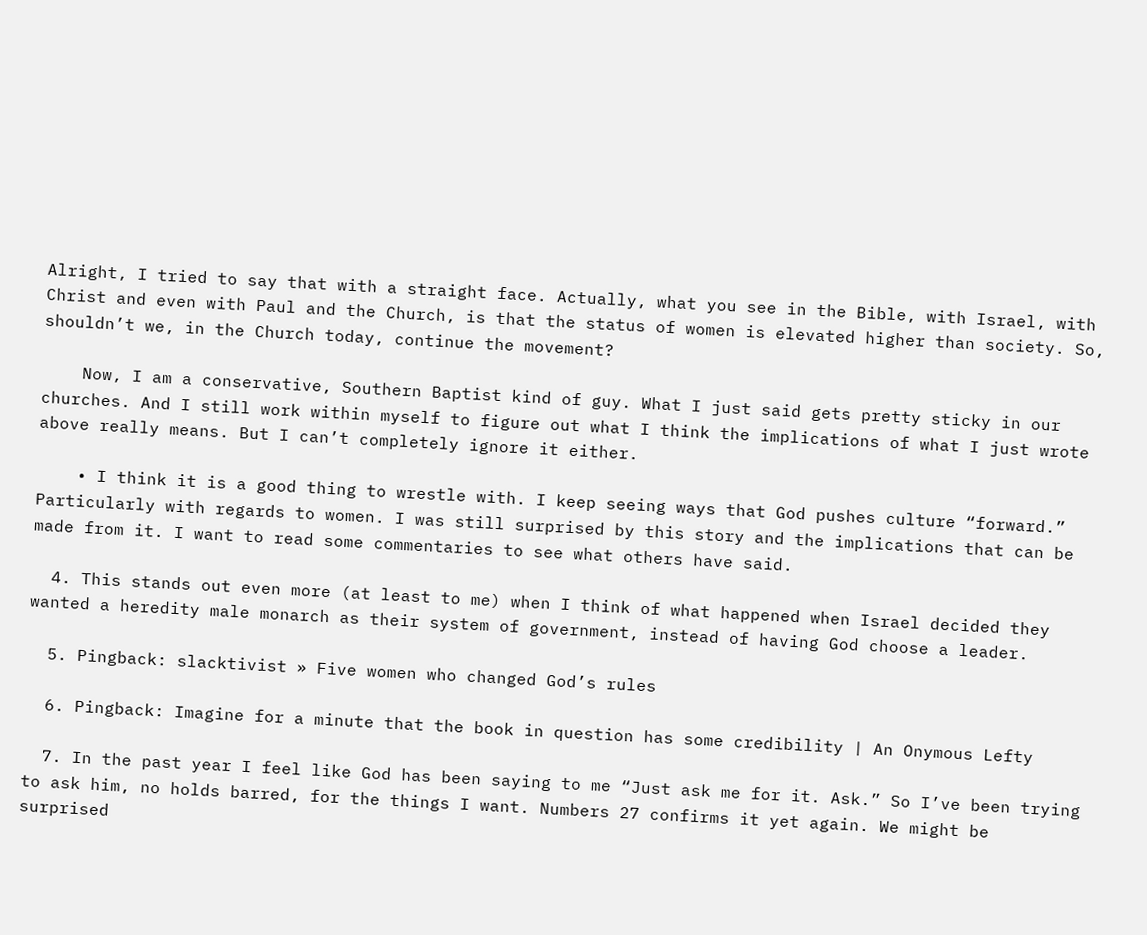Alright, I tried to say that with a straight face. Actually, what you see in the Bible, with Israel, with Christ and even with Paul and the Church, is that the status of women is elevated higher than society. So, shouldn’t we, in the Church today, continue the movement?

    Now, I am a conservative, Southern Baptist kind of guy. What I just said gets pretty sticky in our churches. And I still work within myself to figure out what I think the implications of what I just wrote above really means. But I can’t completely ignore it either.

    • I think it is a good thing to wrestle with. I keep seeing ways that God pushes culture “forward.” Particularly with regards to women. I was still surprised by this story and the implications that can be made from it. I want to read some commentaries to see what others have said.

  4. This stands out even more (at least to me) when I think of what happened when Israel decided they wanted a heredity male monarch as their system of government, instead of having God choose a leader.

  5. Pingback: slacktivist » Five women who changed God’s rules

  6. Pingback: Imagine for a minute that the book in question has some credibility | An Onymous Lefty

  7. In the past year I feel like God has been saying to me “Just ask me for it. Ask.” So I’ve been trying to ask him, no holds barred, for the things I want. Numbers 27 confirms it yet again. We might be surprised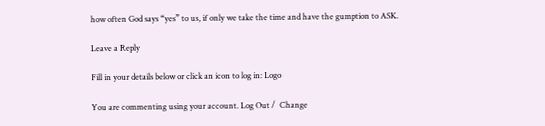how often God says “yes” to us, if only we take the time and have the gumption to ASK.

Leave a Reply

Fill in your details below or click an icon to log in: Logo

You are commenting using your account. Log Out /  Change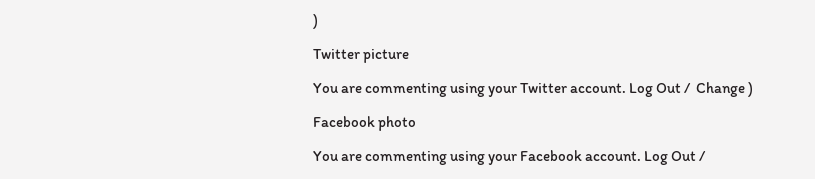)

Twitter picture

You are commenting using your Twitter account. Log Out /  Change )

Facebook photo

You are commenting using your Facebook account. Log Out /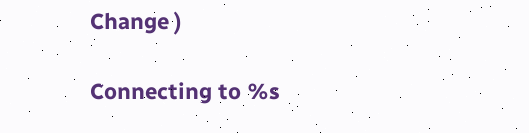Change )

Connecting to %s